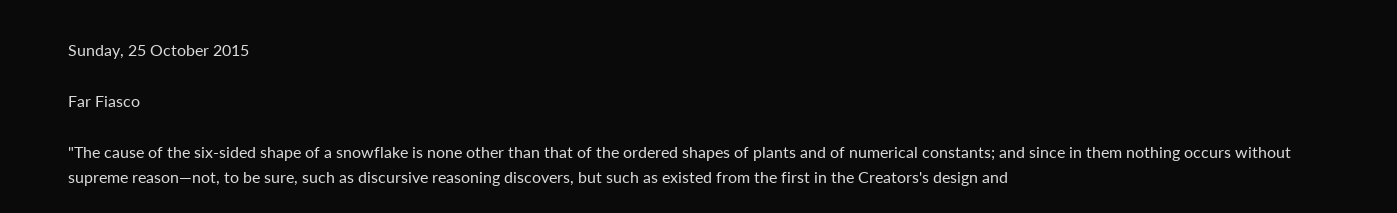Sunday, 25 October 2015

Far Fiasco

"The cause of the six-sided shape of a snowflake is none other than that of the ordered shapes of plants and of numerical constants; and since in them nothing occurs without supreme reason—not, to be sure, such as discursive reasoning discovers, but such as existed from the first in the Creators's design and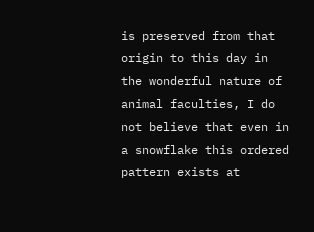is preserved from that origin to this day in the wonderful nature of animal faculties, I do not believe that even in a snowflake this ordered pattern exists at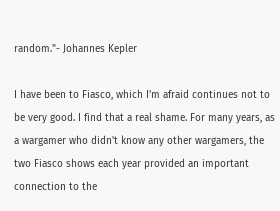random."- Johannes Kepler

I have been to Fiasco, which I'm afraid continues not to be very good. I find that a real shame. For many years, as a wargamer who didn't know any other wargamers, the two Fiasco shows each year provided an important connection to the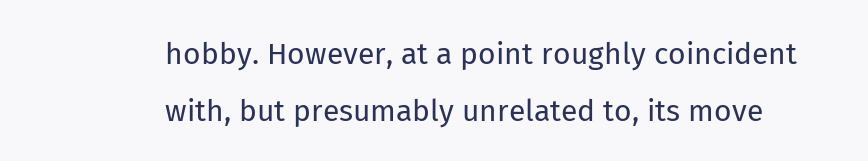hobby. However, at a point roughly coincident with, but presumably unrelated to, its move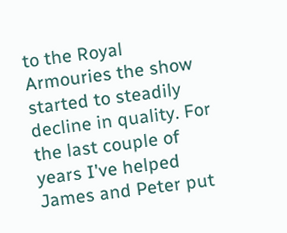to the Royal Armouries the show started to steadily decline in quality. For the last couple of years I've helped James and Peter put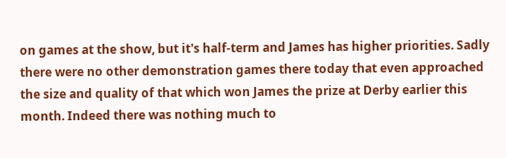on games at the show, but it's half-term and James has higher priorities. Sadly there were no other demonstration games there today that even approached the size and quality of that which won James the prize at Derby earlier this month. Indeed there was nothing much to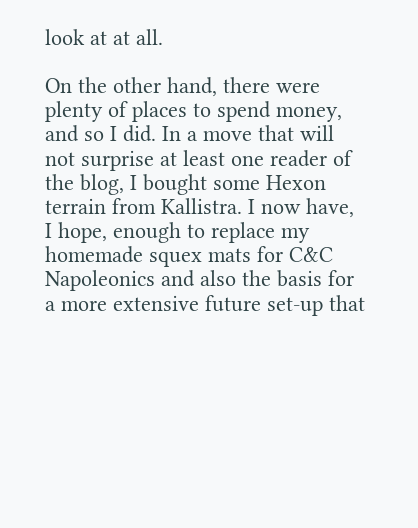look at at all.

On the other hand, there were plenty of places to spend money, and so I did. In a move that will not surprise at least one reader of the blog, I bought some Hexon terrain from Kallistra. I now have, I hope, enough to replace my homemade squex mats for C&C Napoleonics and also the basis for a more extensive future set-up that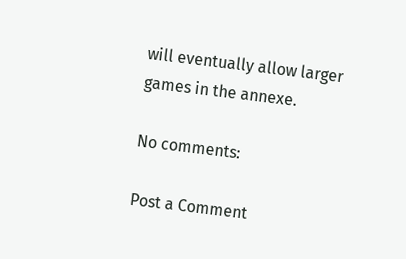will eventually allow larger games in the annexe.

No comments:

Post a Comment